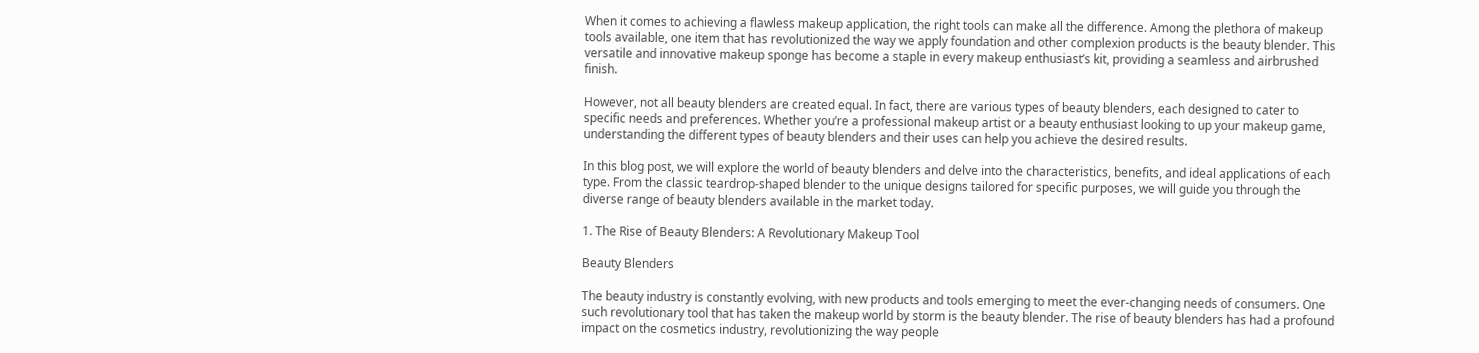When it comes to achieving a flawless makeup application, the right tools can make all the difference. Among the plethora of makeup tools available, one item that has revolutionized the way we apply foundation and other complexion products is the beauty blender. This versatile and innovative makeup sponge has become a staple in every makeup enthusiast’s kit, providing a seamless and airbrushed finish.

However, not all beauty blenders are created equal. In fact, there are various types of beauty blenders, each designed to cater to specific needs and preferences. Whether you’re a professional makeup artist or a beauty enthusiast looking to up your makeup game, understanding the different types of beauty blenders and their uses can help you achieve the desired results.

In this blog post, we will explore the world of beauty blenders and delve into the characteristics, benefits, and ideal applications of each type. From the classic teardrop-shaped blender to the unique designs tailored for specific purposes, we will guide you through the diverse range of beauty blenders available in the market today.

1. The Rise of Beauty Blenders: A Revolutionary Makeup Tool

Beauty Blenders

The beauty industry is constantly evolving, with new products and tools emerging to meet the ever-changing needs of consumers. One such revolutionary tool that has taken the makeup world by storm is the beauty blender. The rise of beauty blenders has had a profound impact on the cosmetics industry, revolutionizing the way people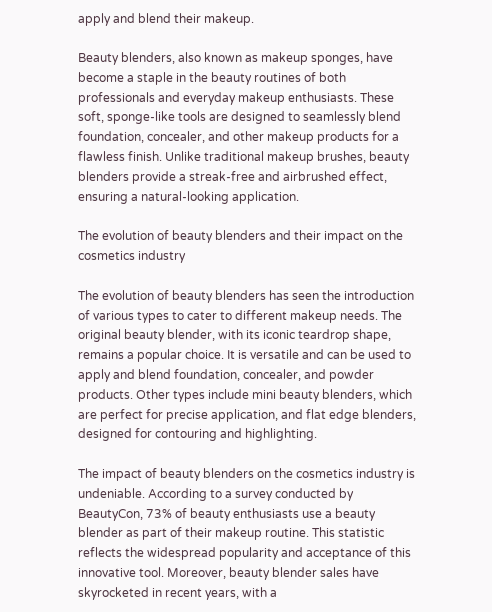apply and blend their makeup.

Beauty blenders, also known as makeup sponges, have become a staple in the beauty routines of both professionals and everyday makeup enthusiasts. These soft, sponge-like tools are designed to seamlessly blend foundation, concealer, and other makeup products for a flawless finish. Unlike traditional makeup brushes, beauty blenders provide a streak-free and airbrushed effect, ensuring a natural-looking application.

The evolution of beauty blenders and their impact on the cosmetics industry

The evolution of beauty blenders has seen the introduction of various types to cater to different makeup needs. The original beauty blender, with its iconic teardrop shape, remains a popular choice. It is versatile and can be used to apply and blend foundation, concealer, and powder products. Other types include mini beauty blenders, which are perfect for precise application, and flat edge blenders, designed for contouring and highlighting.

The impact of beauty blenders on the cosmetics industry is undeniable. According to a survey conducted by BeautyCon, 73% of beauty enthusiasts use a beauty blender as part of their makeup routine. This statistic reflects the widespread popularity and acceptance of this innovative tool. Moreover, beauty blender sales have skyrocketed in recent years, with a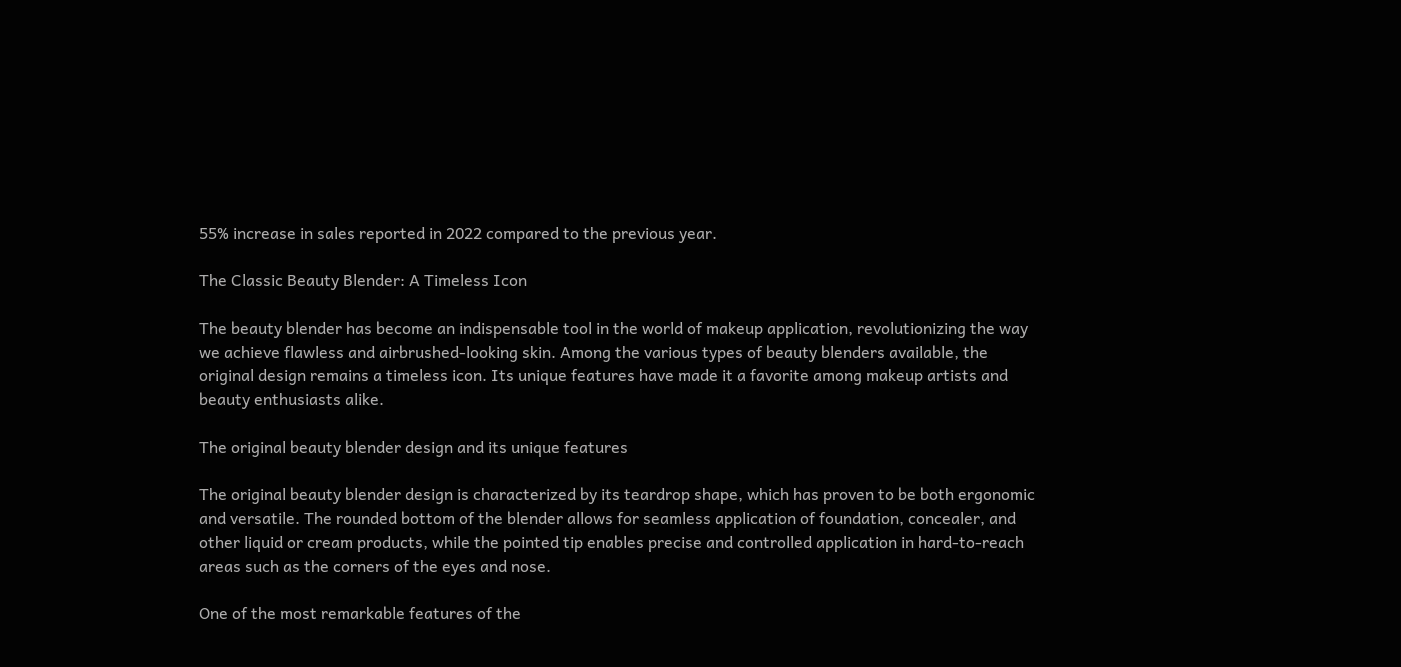55% increase in sales reported in 2022 compared to the previous year.

The Classic Beauty Blender: A Timeless Icon

The beauty blender has become an indispensable tool in the world of makeup application, revolutionizing the way we achieve flawless and airbrushed-looking skin. Among the various types of beauty blenders available, the original design remains a timeless icon. Its unique features have made it a favorite among makeup artists and beauty enthusiasts alike.

The original beauty blender design and its unique features

The original beauty blender design is characterized by its teardrop shape, which has proven to be both ergonomic and versatile. The rounded bottom of the blender allows for seamless application of foundation, concealer, and other liquid or cream products, while the pointed tip enables precise and controlled application in hard-to-reach areas such as the corners of the eyes and nose.

One of the most remarkable features of the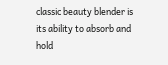classic beauty blender is its ability to absorb and hold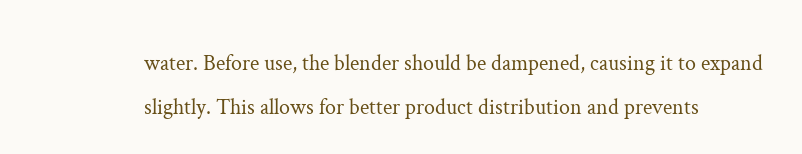water. Before use, the blender should be dampened, causing it to expand slightly. This allows for better product distribution and prevents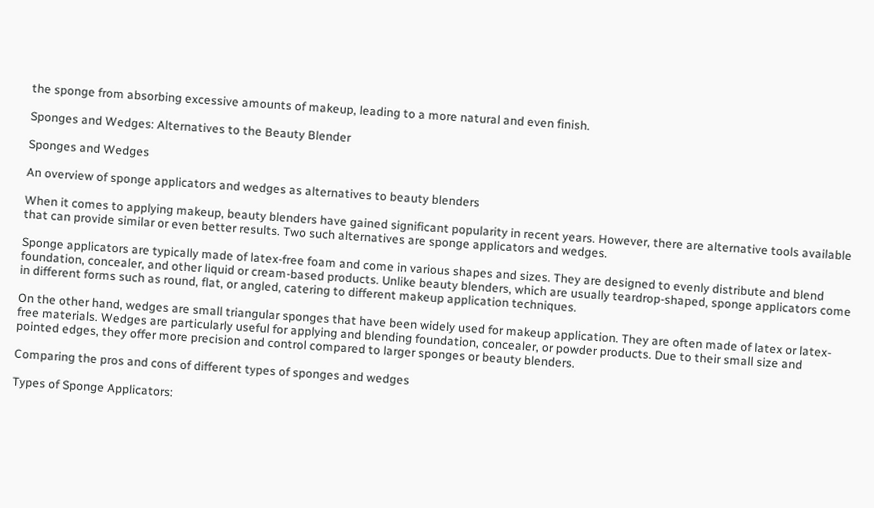the sponge from absorbing excessive amounts of makeup, leading to a more natural and even finish.

Sponges and Wedges: Alternatives to the Beauty Blender

Sponges and Wedges

An overview of sponge applicators and wedges as alternatives to beauty blenders

When it comes to applying makeup, beauty blenders have gained significant popularity in recent years. However, there are alternative tools available that can provide similar or even better results. Two such alternatives are sponge applicators and wedges.

Sponge applicators are typically made of latex-free foam and come in various shapes and sizes. They are designed to evenly distribute and blend foundation, concealer, and other liquid or cream-based products. Unlike beauty blenders, which are usually teardrop-shaped, sponge applicators come in different forms such as round, flat, or angled, catering to different makeup application techniques.

On the other hand, wedges are small triangular sponges that have been widely used for makeup application. They are often made of latex or latex-free materials. Wedges are particularly useful for applying and blending foundation, concealer, or powder products. Due to their small size and pointed edges, they offer more precision and control compared to larger sponges or beauty blenders.

Comparing the pros and cons of different types of sponges and wedges

Types of Sponge Applicators: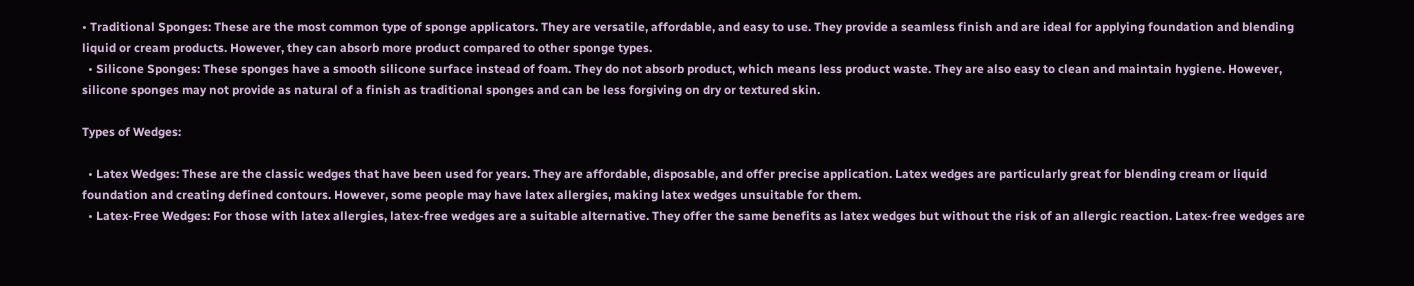• Traditional Sponges: These are the most common type of sponge applicators. They are versatile, affordable, and easy to use. They provide a seamless finish and are ideal for applying foundation and blending liquid or cream products. However, they can absorb more product compared to other sponge types.
  • Silicone Sponges: These sponges have a smooth silicone surface instead of foam. They do not absorb product, which means less product waste. They are also easy to clean and maintain hygiene. However, silicone sponges may not provide as natural of a finish as traditional sponges and can be less forgiving on dry or textured skin.

Types of Wedges:

  • Latex Wedges: These are the classic wedges that have been used for years. They are affordable, disposable, and offer precise application. Latex wedges are particularly great for blending cream or liquid foundation and creating defined contours. However, some people may have latex allergies, making latex wedges unsuitable for them.
  • Latex-Free Wedges: For those with latex allergies, latex-free wedges are a suitable alternative. They offer the same benefits as latex wedges but without the risk of an allergic reaction. Latex-free wedges are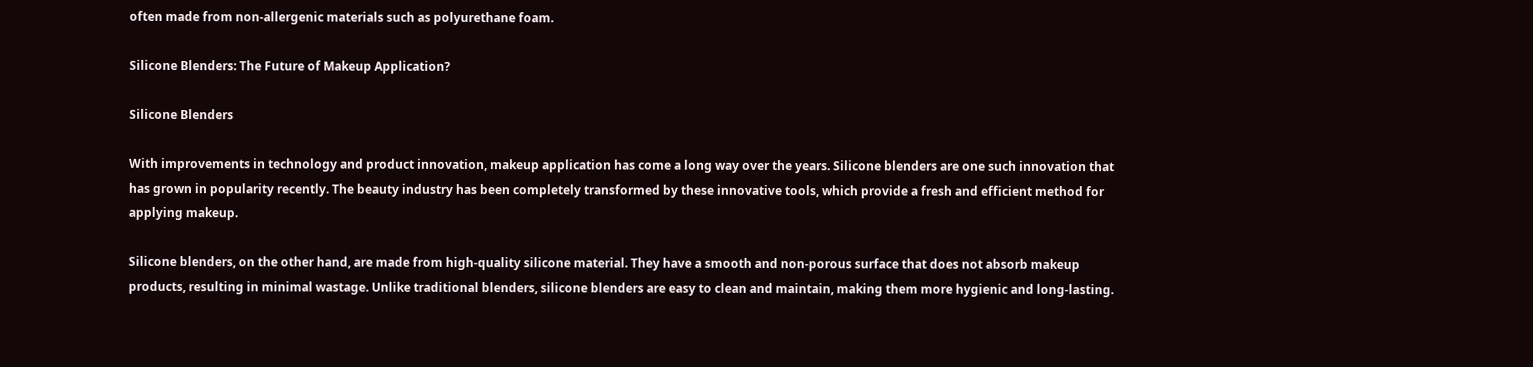often made from non-allergenic materials such as polyurethane foam.

Silicone Blenders: The Future of Makeup Application?

Silicone Blenders

With improvements in technology and product innovation, makeup application has come a long way over the years. Silicone blenders are one such innovation that has grown in popularity recently. The beauty industry has been completely transformed by these innovative tools, which provide a fresh and efficient method for applying makeup.

Silicone blenders, on the other hand, are made from high-quality silicone material. They have a smooth and non-porous surface that does not absorb makeup products, resulting in minimal wastage. Unlike traditional blenders, silicone blenders are easy to clean and maintain, making them more hygienic and long-lasting.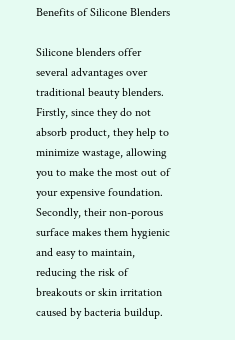Benefits of Silicone Blenders

Silicone blenders offer several advantages over traditional beauty blenders. Firstly, since they do not absorb product, they help to minimize wastage, allowing you to make the most out of your expensive foundation. Secondly, their non-porous surface makes them hygienic and easy to maintain, reducing the risk of breakouts or skin irritation caused by bacteria buildup.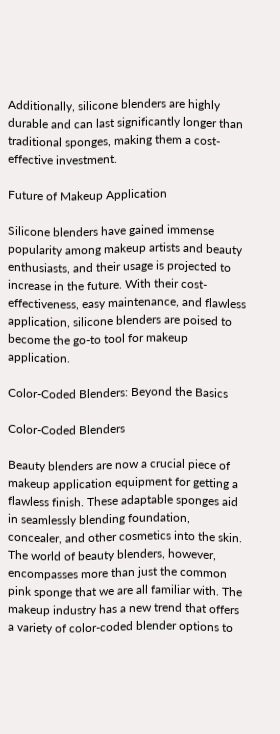Additionally, silicone blenders are highly durable and can last significantly longer than traditional sponges, making them a cost-effective investment.

Future of Makeup Application

Silicone blenders have gained immense popularity among makeup artists and beauty enthusiasts, and their usage is projected to increase in the future. With their cost-effectiveness, easy maintenance, and flawless application, silicone blenders are poised to become the go-to tool for makeup application.

Color-Coded Blenders: Beyond the Basics

Color-Coded Blenders

Beauty blenders are now a crucial piece of makeup application equipment for getting a flawless finish. These adaptable sponges aid in seamlessly blending foundation, concealer, and other cosmetics into the skin. The world of beauty blenders, however, encompasses more than just the common pink sponge that we are all familiar with. The makeup industry has a new trend that offers a variety of color-coded blender options to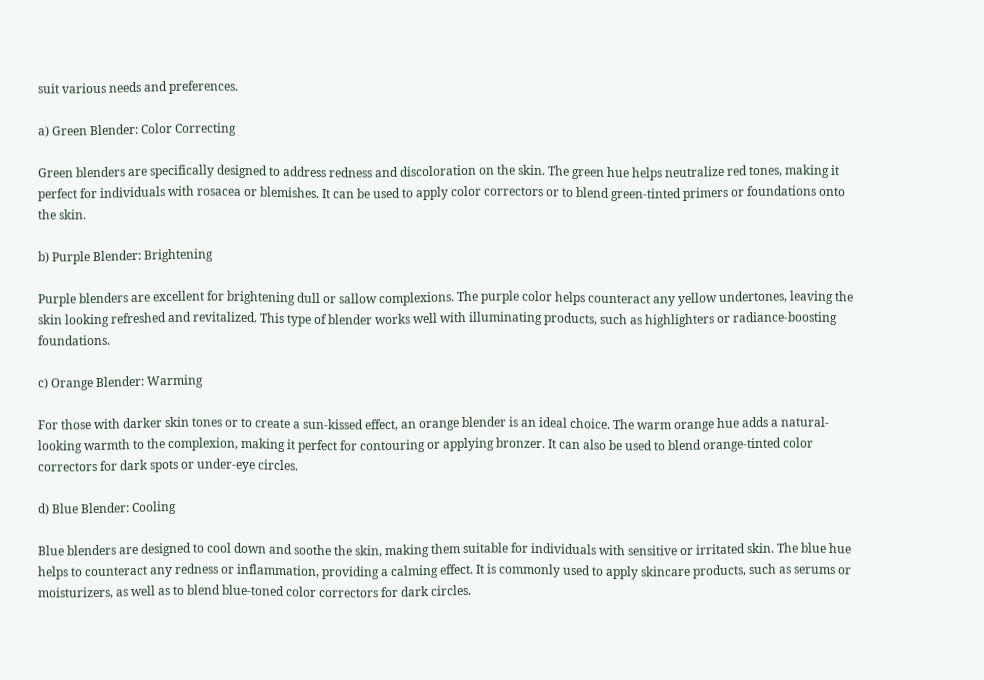suit various needs and preferences.

a) Green Blender: Color Correcting

Green blenders are specifically designed to address redness and discoloration on the skin. The green hue helps neutralize red tones, making it perfect for individuals with rosacea or blemishes. It can be used to apply color correctors or to blend green-tinted primers or foundations onto the skin.

b) Purple Blender: Brightening

Purple blenders are excellent for brightening dull or sallow complexions. The purple color helps counteract any yellow undertones, leaving the skin looking refreshed and revitalized. This type of blender works well with illuminating products, such as highlighters or radiance-boosting foundations.

c) Orange Blender: Warming

For those with darker skin tones or to create a sun-kissed effect, an orange blender is an ideal choice. The warm orange hue adds a natural-looking warmth to the complexion, making it perfect for contouring or applying bronzer. It can also be used to blend orange-tinted color correctors for dark spots or under-eye circles.

d) Blue Blender: Cooling

Blue blenders are designed to cool down and soothe the skin, making them suitable for individuals with sensitive or irritated skin. The blue hue helps to counteract any redness or inflammation, providing a calming effect. It is commonly used to apply skincare products, such as serums or moisturizers, as well as to blend blue-toned color correctors for dark circles.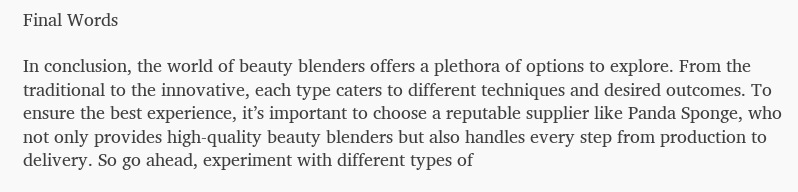Final Words

In conclusion, the world of beauty blenders offers a plethora of options to explore. From the traditional to the innovative, each type caters to different techniques and desired outcomes. To ensure the best experience, it’s important to choose a reputable supplier like Panda Sponge, who not only provides high-quality beauty blenders but also handles every step from production to delivery. So go ahead, experiment with different types of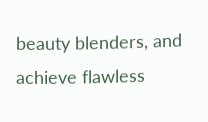beauty blenders, and achieve flawless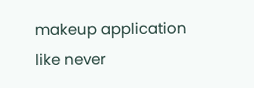makeup application like never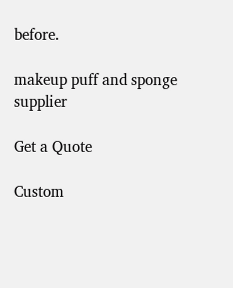before.

makeup puff and sponge supplier

Get a Quote

Custom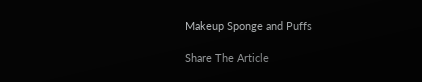Makeup Sponge and Puffs

Share The Article